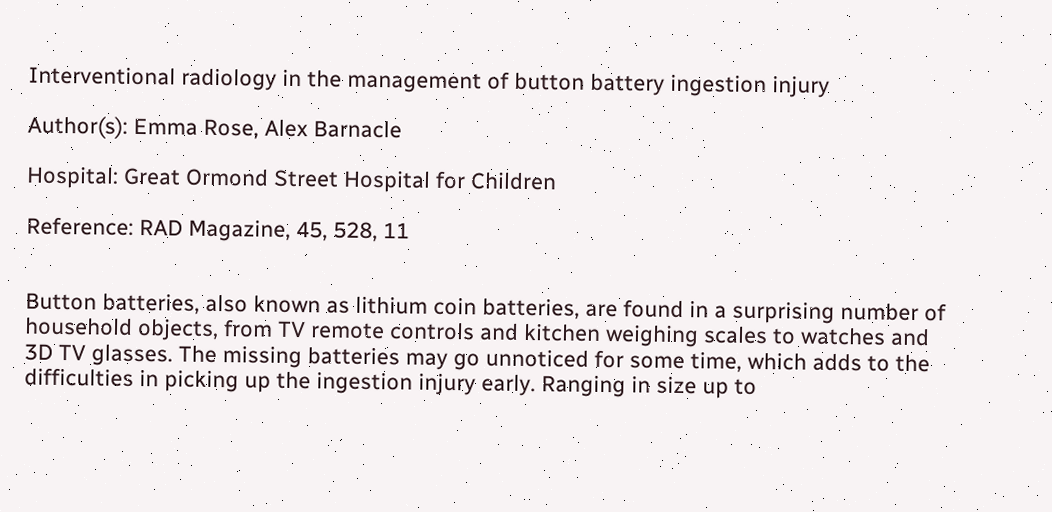Interventional radiology in the management of button battery ingestion injury

Author(s): Emma Rose, Alex Barnacle

Hospital: Great Ormond Street Hospital for Children

Reference: RAD Magazine, 45, 528, 11


Button batteries, also known as lithium coin batteries, are found in a surprising number of household objects, from TV remote controls and kitchen weighing scales to watches and 3D TV glasses. The missing batteries may go unnoticed for some time, which adds to the difficulties in picking up the ingestion injury early. Ranging in size up to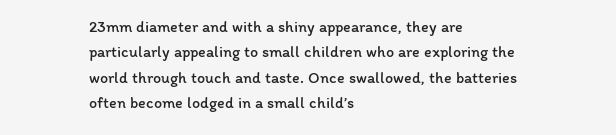23mm diameter and with a shiny appearance, they are particularly appealing to small children who are exploring the world through touch and taste. Once swallowed, the batteries often become lodged in a small child’s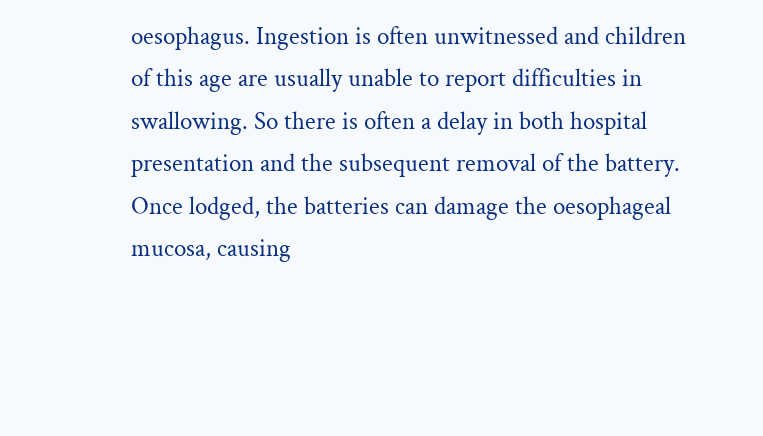oesophagus. Ingestion is often unwitnessed and children of this age are usually unable to report difficulties in swallowing. So there is often a delay in both hospital presentation and the subsequent removal of the battery. Once lodged, the batteries can damage the oesophageal mucosa, causing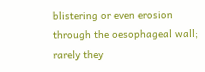blistering or even erosion through the oesophageal wall; rarely they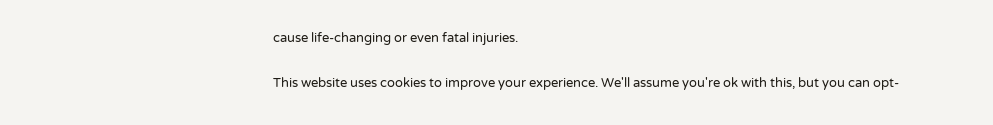cause life-changing or even fatal injuries.

This website uses cookies to improve your experience. We'll assume you're ok with this, but you can opt-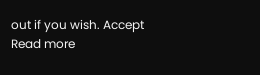out if you wish. Accept Read more